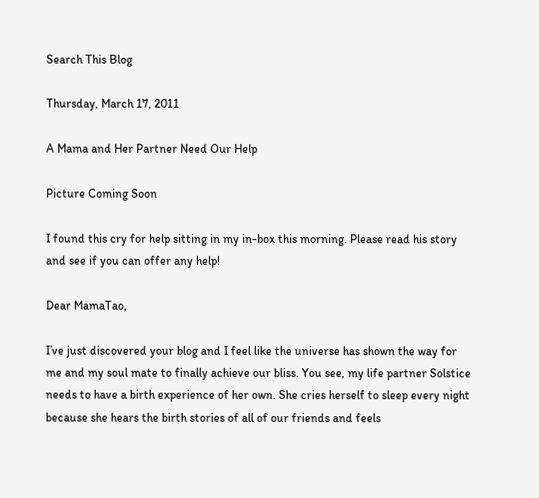Search This Blog

Thursday, March 17, 2011

A Mama and Her Partner Need Our Help

Picture Coming Soon

I found this cry for help sitting in my in-box this morning. Please read his story and see if you can offer any help!

Dear MamaTao,

I’ve just discovered your blog and I feel like the universe has shown the way for me and my soul mate to finally achieve our bliss. You see, my life partner Solstice needs to have a birth experience of her own. She cries herself to sleep every night because she hears the birth stories of all of our friends and feels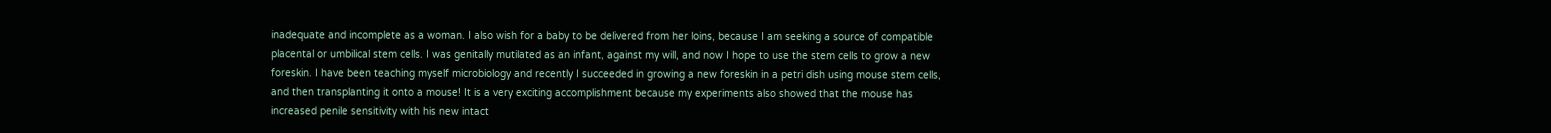inadequate and incomplete as a woman. I also wish for a baby to be delivered from her loins, because I am seeking a source of compatible placental or umbilical stem cells. I was genitally mutilated as an infant, against my will, and now I hope to use the stem cells to grow a new foreskin. I have been teaching myself microbiology and recently I succeeded in growing a new foreskin in a petri dish using mouse stem cells, and then transplanting it onto a mouse! It is a very exciting accomplishment because my experiments also showed that the mouse has increased penile sensitivity with his new intact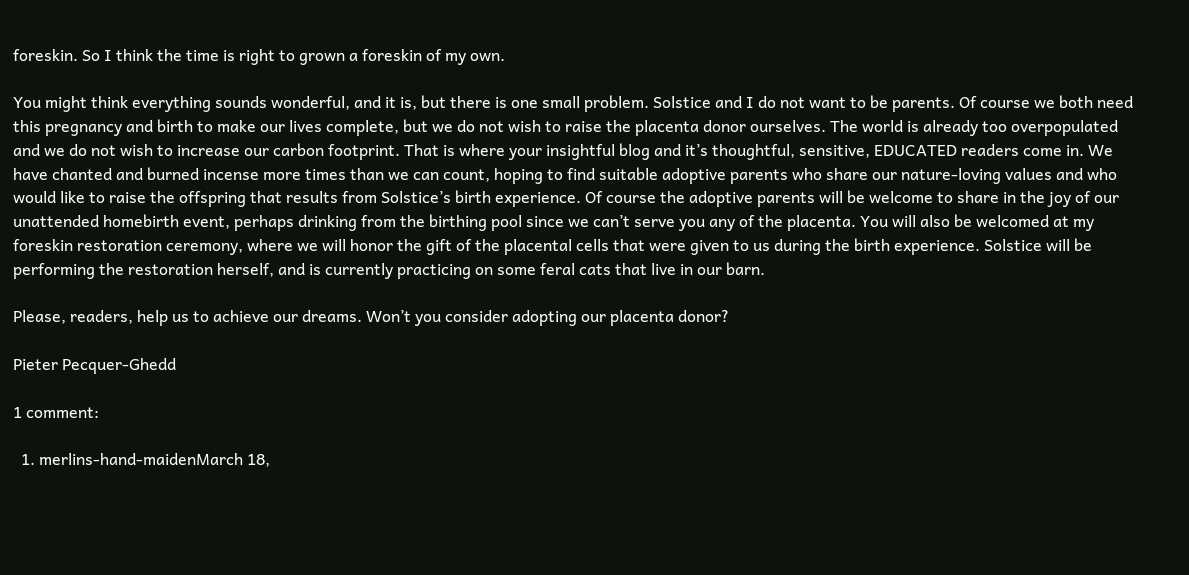foreskin. So I think the time is right to grown a foreskin of my own.

You might think everything sounds wonderful, and it is, but there is one small problem. Solstice and I do not want to be parents. Of course we both need this pregnancy and birth to make our lives complete, but we do not wish to raise the placenta donor ourselves. The world is already too overpopulated and we do not wish to increase our carbon footprint. That is where your insightful blog and it’s thoughtful, sensitive, EDUCATED readers come in. We have chanted and burned incense more times than we can count, hoping to find suitable adoptive parents who share our nature-loving values and who would like to raise the offspring that results from Solstice’s birth experience. Of course the adoptive parents will be welcome to share in the joy of our unattended homebirth event, perhaps drinking from the birthing pool since we can’t serve you any of the placenta. You will also be welcomed at my foreskin restoration ceremony, where we will honor the gift of the placental cells that were given to us during the birth experience. Solstice will be performing the restoration herself, and is currently practicing on some feral cats that live in our barn.

Please, readers, help us to achieve our dreams. Won’t you consider adopting our placenta donor?

Pieter Pecquer-Ghedd

1 comment:

  1. merlins-hand-maidenMarch 18,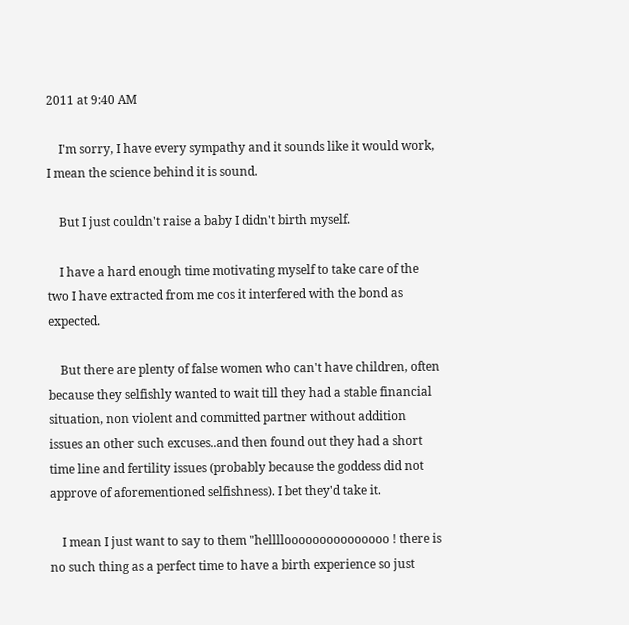2011 at 9:40 AM

    I'm sorry, I have every sympathy and it sounds like it would work, I mean the science behind it is sound.

    But I just couldn't raise a baby I didn't birth myself.

    I have a hard enough time motivating myself to take care of the two I have extracted from me cos it interfered with the bond as expected.

    But there are plenty of false women who can't have children, often because they selfishly wanted to wait till they had a stable financial situation, non violent and committed partner without addition issues an other such excuses..and then found out they had a short time line and fertility issues (probably because the goddess did not approve of aforementioned selfishness). I bet they'd take it.

    I mean I just want to say to them "hellllooooooooooooooo ! there is no such thing as a perfect time to have a birth experience so just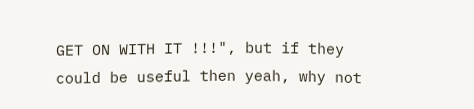GET ON WITH IT !!!", but if they could be useful then yeah, why not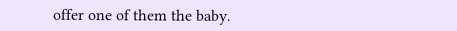offer one of them the baby.